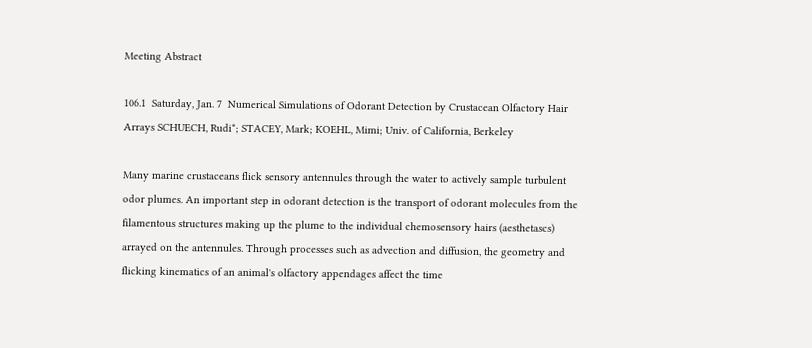Meeting Abstract

106.1  Saturday, Jan. 7  Numerical Simulations of Odorant Detection by Crustacean Olfactory Hair Arrays SCHUECH, Rudi*; STACEY, Mark; KOEHL, Mimi; Univ. of California, Berkeley

Many marine crustaceans flick sensory antennules through the water to actively sample turbulent odor plumes. An important step in odorant detection is the transport of odorant molecules from the filamentous structures making up the plume to the individual chemosensory hairs (aesthetascs) arrayed on the antennules. Through processes such as advection and diffusion, the geometry and flicking kinematics of an animal's olfactory appendages affect the time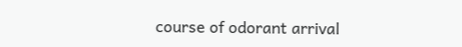course of odorant arrival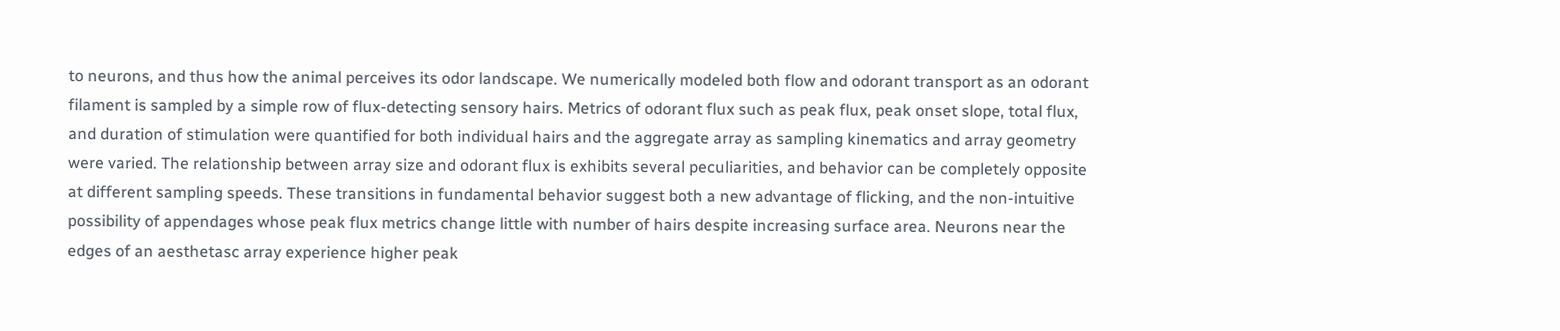to neurons, and thus how the animal perceives its odor landscape. We numerically modeled both flow and odorant transport as an odorant filament is sampled by a simple row of flux-detecting sensory hairs. Metrics of odorant flux such as peak flux, peak onset slope, total flux, and duration of stimulation were quantified for both individual hairs and the aggregate array as sampling kinematics and array geometry were varied. The relationship between array size and odorant flux is exhibits several peculiarities, and behavior can be completely opposite at different sampling speeds. These transitions in fundamental behavior suggest both a new advantage of flicking, and the non-intuitive possibility of appendages whose peak flux metrics change little with number of hairs despite increasing surface area. Neurons near the edges of an aesthetasc array experience higher peak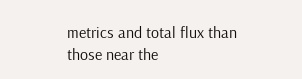metrics and total flux than those near the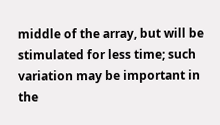middle of the array, but will be stimulated for less time; such variation may be important in the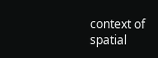context of spatial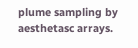plume sampling by aesthetasc arrays.